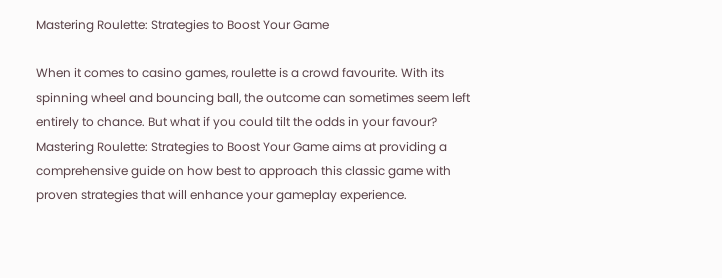Mastering Roulette: Strategies to Boost Your Game

When it comes to casino games, roulette is a crowd favourite. With its spinning wheel and bouncing ball, the outcome can sometimes seem left entirely to chance. But what if you could tilt the odds in your favour? Mastering Roulette: Strategies to Boost Your Game aims at providing a comprehensive guide on how best to approach this classic game with proven strategies that will enhance your gameplay experience.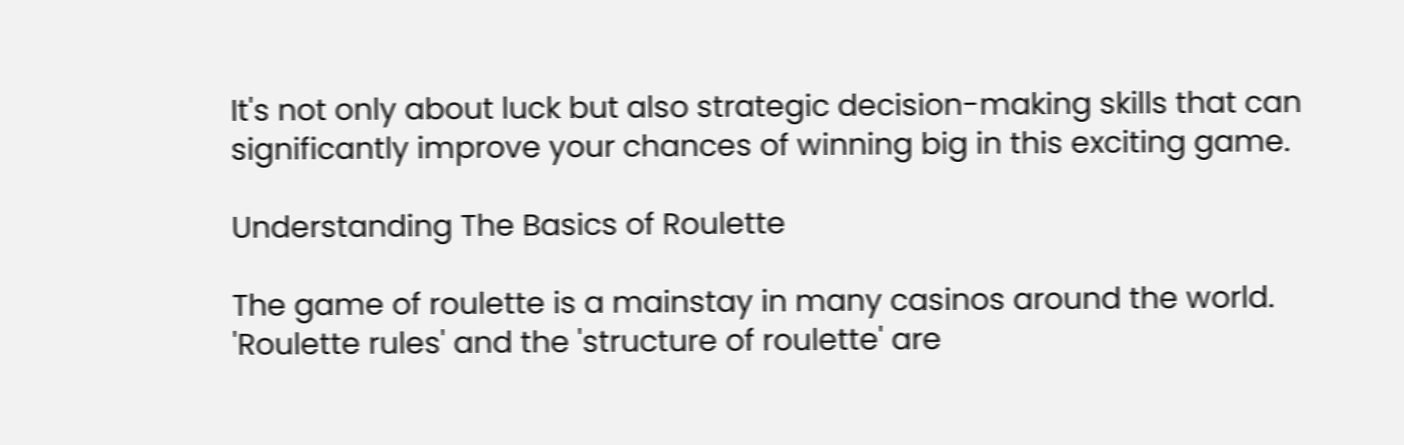It's not only about luck but also strategic decision-making skills that can significantly improve your chances of winning big in this exciting game.

Understanding The Basics of Roulette

The game of roulette is a mainstay in many casinos around the world. 'Roulette rules' and the 'structure of roulette' are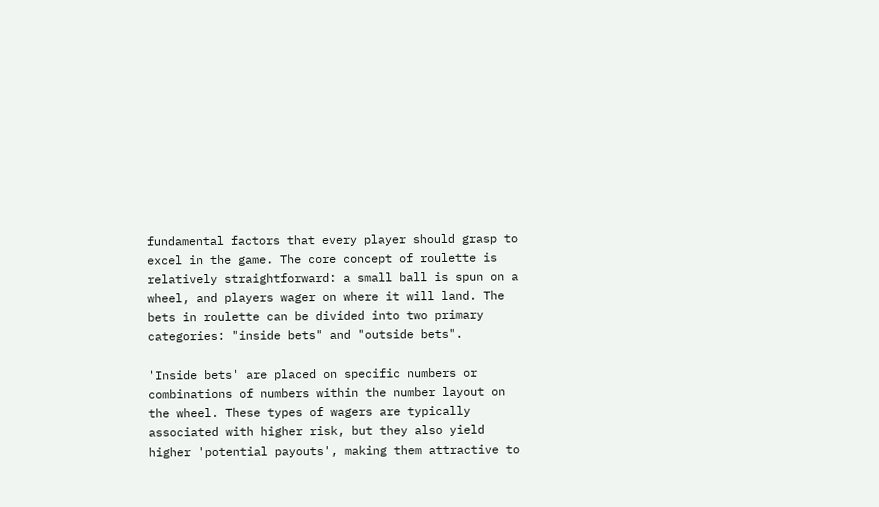fundamental factors that every player should grasp to excel in the game. The core concept of roulette is relatively straightforward: a small ball is spun on a wheel, and players wager on where it will land. The bets in roulette can be divided into two primary categories: "inside bets" and "outside bets".

'Inside bets' are placed on specific numbers or combinations of numbers within the number layout on the wheel. These types of wagers are typically associated with higher risk, but they also yield higher 'potential payouts', making them attractive to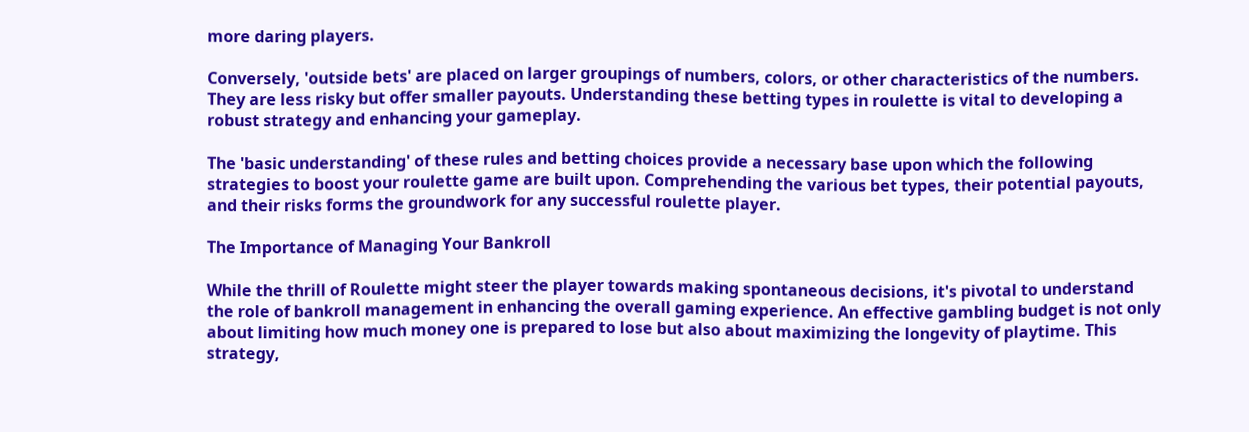more daring players.

Conversely, 'outside bets' are placed on larger groupings of numbers, colors, or other characteristics of the numbers. They are less risky but offer smaller payouts. Understanding these betting types in roulette is vital to developing a robust strategy and enhancing your gameplay.

The 'basic understanding' of these rules and betting choices provide a necessary base upon which the following strategies to boost your roulette game are built upon. Comprehending the various bet types, their potential payouts, and their risks forms the groundwork for any successful roulette player.

The Importance of Managing Your Bankroll

While the thrill of Roulette might steer the player towards making spontaneous decisions, it's pivotal to understand the role of bankroll management in enhancing the overall gaming experience. An effective gambling budget is not only about limiting how much money one is prepared to lose but also about maximizing the longevity of playtime. This strategy,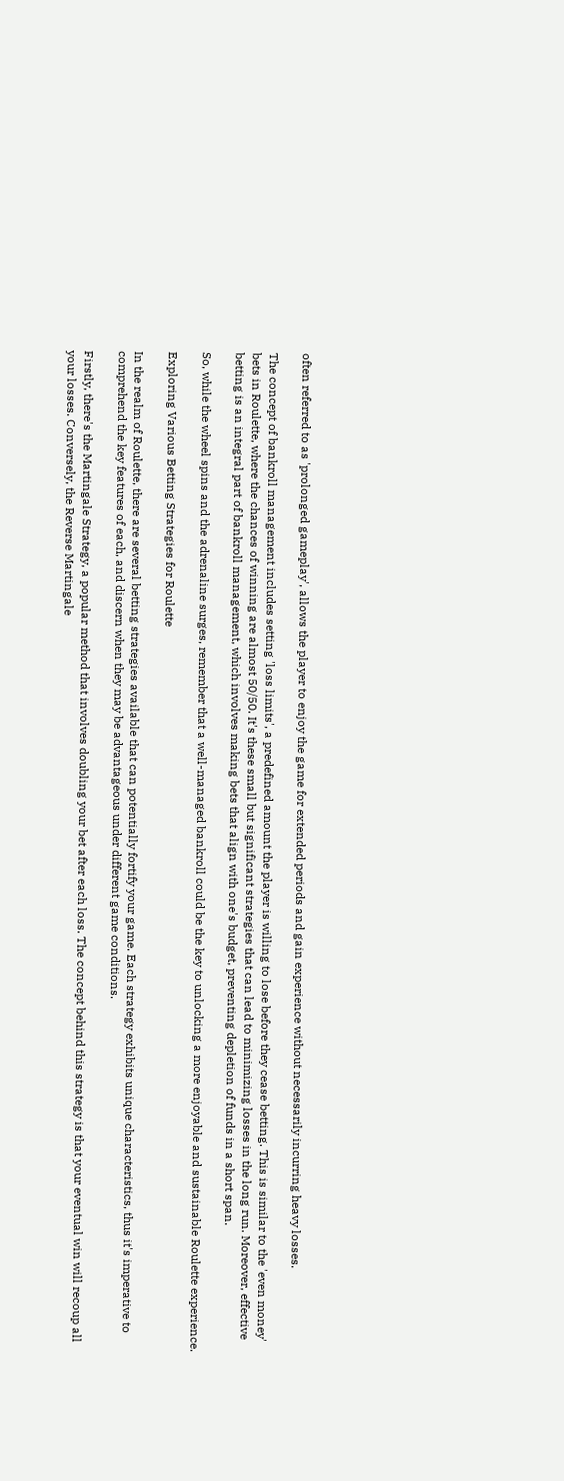often referred to as 'prolonged gameplay', allows the player to enjoy the game for extended periods and gain experience without necessarily incurring heavy losses.

The concept of bankroll management includes setting 'loss limits', a predefined amount the player is willing to lose before they cease betting. This is similar to the 'even money' bets in Roulette, where the chances of winning are almost 50/50. It's these small but significant strategies that can lead to minimizing losses in the long run. Moreover, effective betting is an integral part of bankroll management, which involves making bets that align with one's budget, preventing depletion of funds in a short span.

So, while the wheel spins and the adrenaline surges, remember that a well-managed bankroll could be the key to unlocking a more enjoyable and sustainable Roulette experience.

Exploring Various Betting Strategies for Roulette

In the realm of Roulette, there are several betting strategies available that can potentially fortify your game. Each strategy exhibits unique characteristics, thus it's imperative to comprehend the key features of each, and discern when they may be advantageous under different game conditions.

Firstly, there's the Martingale Strategy, a popular method that involves doubling your bet after each loss. The concept behind this strategy is that your eventual win will recoup all your losses. Conversely, the Reverse Martingale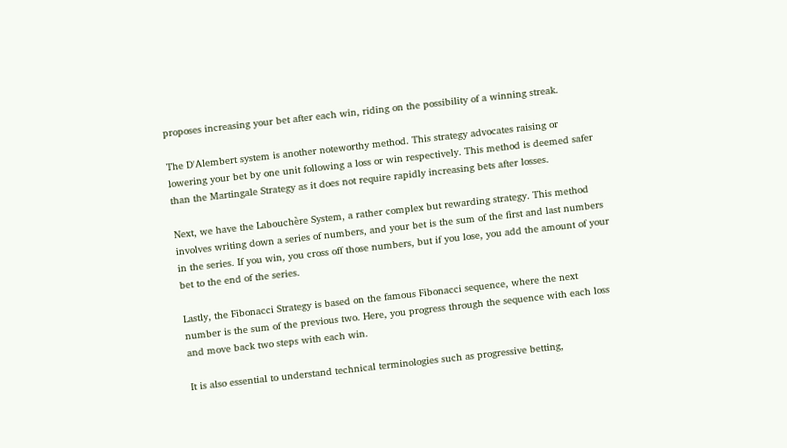proposes increasing your bet after each win, riding on the possibility of a winning streak.

The D'Alembert system is another noteworthy method. This strategy advocates raising or lowering your bet by one unit following a loss or win respectively. This method is deemed safer than the Martingale Strategy as it does not require rapidly increasing bets after losses.

Next, we have the Labouchère System, a rather complex but rewarding strategy. This method involves writing down a series of numbers, and your bet is the sum of the first and last numbers in the series. If you win, you cross off those numbers, but if you lose, you add the amount of your bet to the end of the series.

Lastly, the Fibonacci Strategy is based on the famous Fibonacci sequence, where the next number is the sum of the previous two. Here, you progress through the sequence with each loss and move back two steps with each win.

It is also essential to understand technical terminologies such as progressive betting,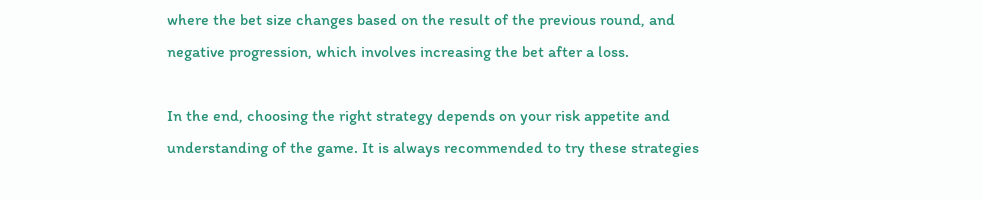where the bet size changes based on the result of the previous round, and negative progression, which involves increasing the bet after a loss.

In the end, choosing the right strategy depends on your risk appetite and understanding of the game. It is always recommended to try these strategies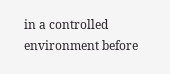in a controlled environment before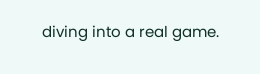diving into a real game.